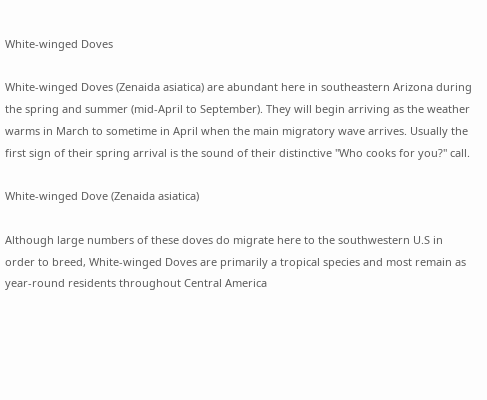White-winged Doves

White-winged Doves (Zenaida asiatica) are abundant here in southeastern Arizona during the spring and summer (mid-April to September). They will begin arriving as the weather warms in March to sometime in April when the main migratory wave arrives. Usually the first sign of their spring arrival is the sound of their distinctive "Who cooks for you?" call.

White-winged Dove (Zenaida asiatica)

Although large numbers of these doves do migrate here to the southwestern U.S in order to breed, White-winged Doves are primarily a tropical species and most remain as year-round residents throughout Central America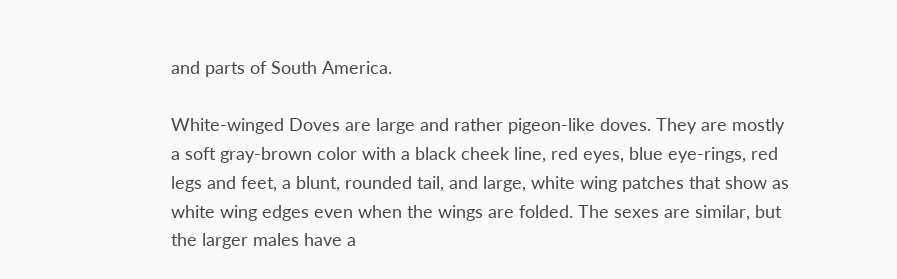and parts of South America.

White-winged Doves are large and rather pigeon-like doves. They are mostly a soft gray-brown color with a black cheek line, red eyes, blue eye-rings, red legs and feet, a blunt, rounded tail, and large, white wing patches that show as white wing edges even when the wings are folded. The sexes are similar, but the larger males have a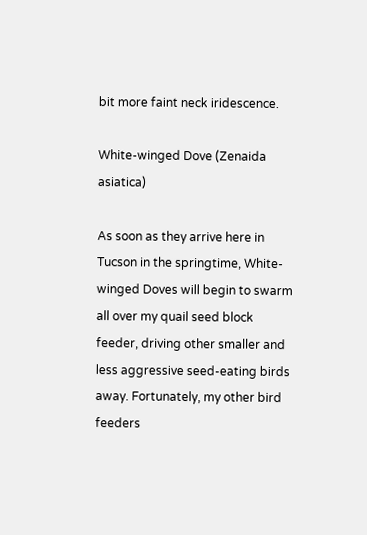bit more faint neck iridescence.

White-winged Dove (Zenaida asiatica)

As soon as they arrive here in Tucson in the springtime, White-winged Doves will begin to swarm all over my quail seed block feeder, driving other smaller and less aggressive seed-eating birds away. Fortunately, my other bird feeders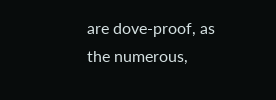are dove-proof, as the numerous,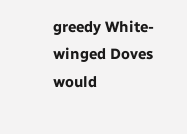greedy White-winged Doves would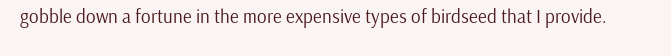gobble down a fortune in the more expensive types of birdseed that I provide.